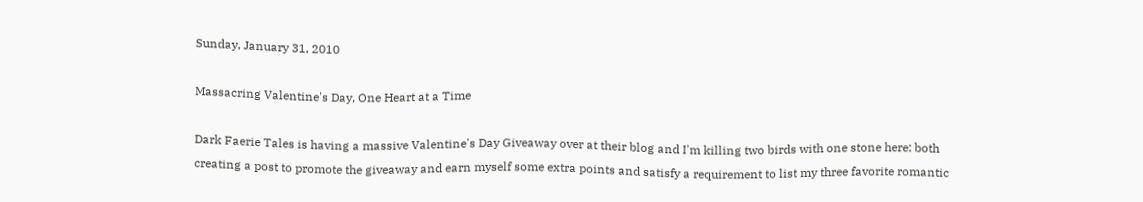Sunday, January 31, 2010

Massacring Valentine's Day, One Heart at a Time

Dark Faerie Tales is having a massive Valentine's Day Giveaway over at their blog and I'm killing two birds with one stone here: both creating a post to promote the giveaway and earn myself some extra points and satisfy a requirement to list my three favorite romantic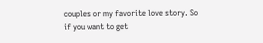couples or my favorite love story. So if you want to get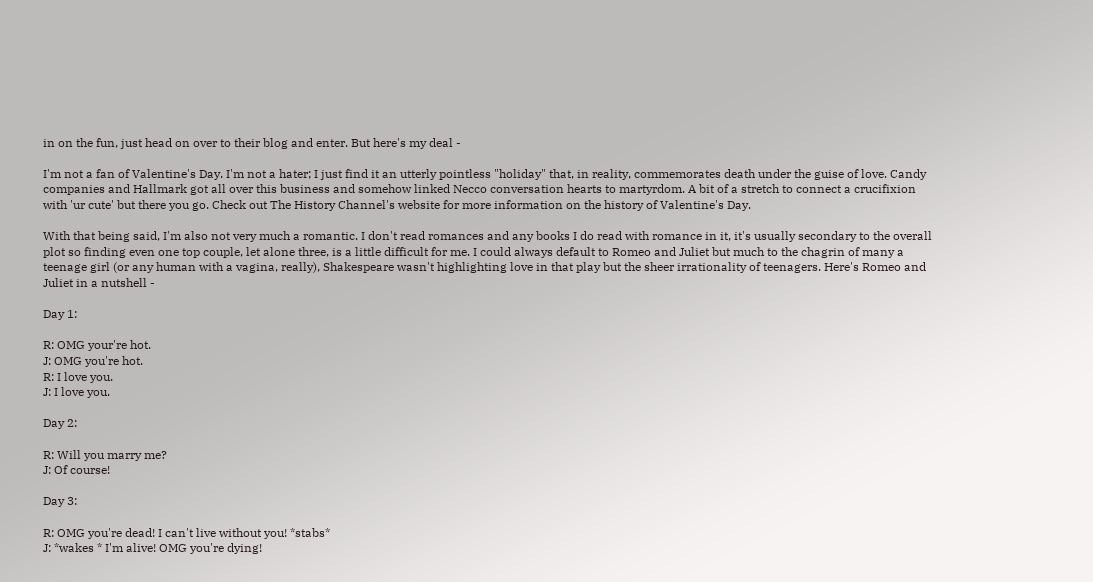in on the fun, just head on over to their blog and enter. But here's my deal -

I'm not a fan of Valentine's Day. I'm not a hater; I just find it an utterly pointless "holiday" that, in reality, commemorates death under the guise of love. Candy companies and Hallmark got all over this business and somehow linked Necco conversation hearts to martyrdom. A bit of a stretch to connect a crucifixion with 'ur cute' but there you go. Check out The History Channel's website for more information on the history of Valentine's Day.

With that being said, I'm also not very much a romantic. I don't read romances and any books I do read with romance in it, it's usually secondary to the overall plot so finding even one top couple, let alone three, is a little difficult for me. I could always default to Romeo and Juliet but much to the chagrin of many a teenage girl (or any human with a vagina, really), Shakespeare wasn't highlighting love in that play but the sheer irrationality of teenagers. Here's Romeo and Juliet in a nutshell -

Day 1:

R: OMG your're hot.
J: OMG you're hot.
R: I love you.
J: I love you.

Day 2:

R: Will you marry me?
J: Of course!

Day 3:

R: OMG you're dead! I can't live without you! *stabs*
J: *wakes * I'm alive! OMG you're dying!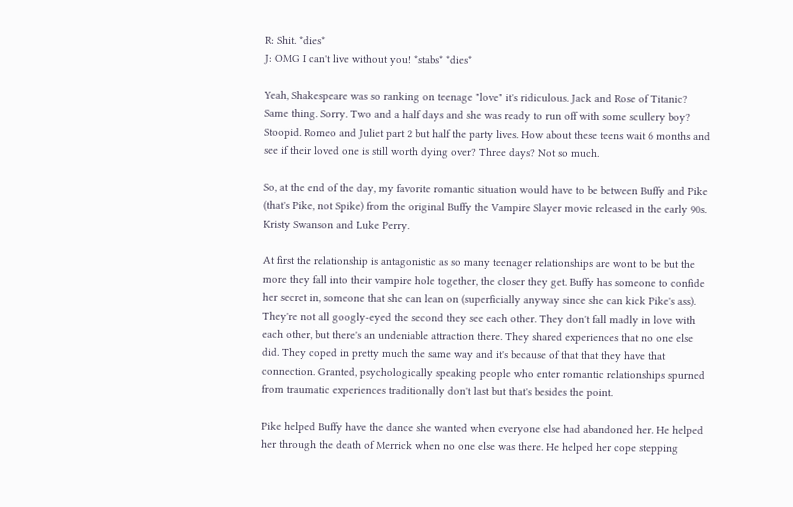R: Shit. *dies*
J: OMG I can't live without you! *stabs* *dies*

Yeah, Shakespeare was so ranking on teenage "love" it's ridiculous. Jack and Rose of Titanic? Same thing. Sorry. Two and a half days and she was ready to run off with some scullery boy? Stoopid. Romeo and Juliet part 2 but half the party lives. How about these teens wait 6 months and see if their loved one is still worth dying over? Three days? Not so much.

So, at the end of the day, my favorite romantic situation would have to be between Buffy and Pike (that's Pike, not Spike) from the original Buffy the Vampire Slayer movie released in the early 90s. Kristy Swanson and Luke Perry.

At first the relationship is antagonistic as so many teenager relationships are wont to be but the more they fall into their vampire hole together, the closer they get. Buffy has someone to confide her secret in, someone that she can lean on (superficially anyway since she can kick Pike's ass). They're not all googly-eyed the second they see each other. They don't fall madly in love with each other, but there's an undeniable attraction there. They shared experiences that no one else did. They coped in pretty much the same way and it's because of that that they have that connection. Granted, psychologically speaking people who enter romantic relationships spurned from traumatic experiences traditionally don't last but that's besides the point.

Pike helped Buffy have the dance she wanted when everyone else had abandoned her. He helped her through the death of Merrick when no one else was there. He helped her cope stepping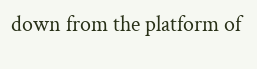down from the platform of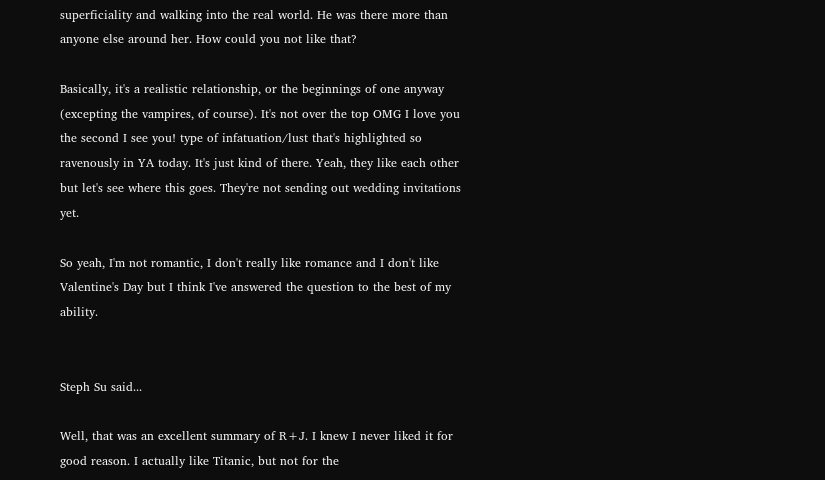superficiality and walking into the real world. He was there more than anyone else around her. How could you not like that?

Basically, it's a realistic relationship, or the beginnings of one anyway (excepting the vampires, of course). It's not over the top OMG I love you the second I see you! type of infatuation/lust that's highlighted so ravenously in YA today. It's just kind of there. Yeah, they like each other but let's see where this goes. They're not sending out wedding invitations yet.

So yeah, I'm not romantic, I don't really like romance and I don't like Valentine's Day but I think I've answered the question to the best of my ability.


Steph Su said...

Well, that was an excellent summary of R+J. I knew I never liked it for good reason. I actually like Titanic, but not for the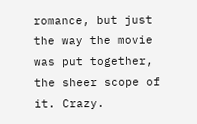romance, but just the way the movie was put together, the sheer scope of it. Crazy.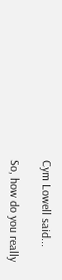Cym Lowell said...

So, how do you really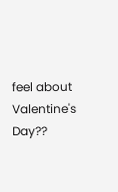feel about Valentine's Day??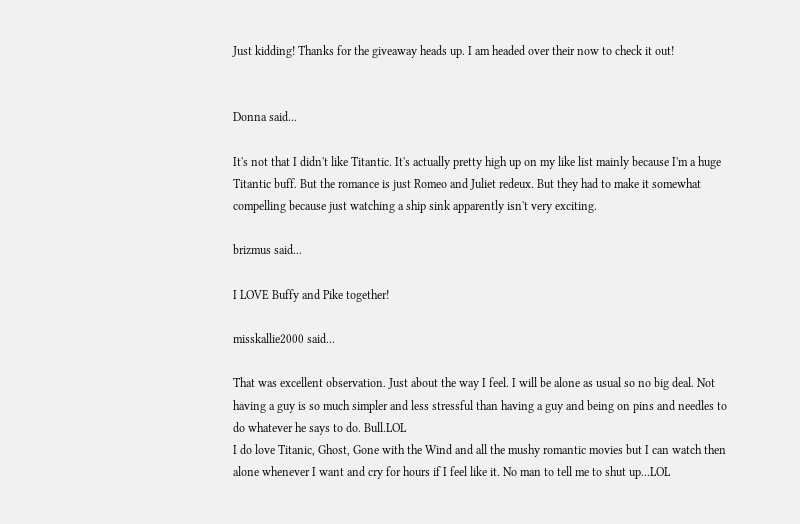Just kidding! Thanks for the giveaway heads up. I am headed over their now to check it out!


Donna said...

It's not that I didn't like Titantic. It's actually pretty high up on my like list mainly because I'm a huge Titantic buff. But the romance is just Romeo and Juliet redeux. But they had to make it somewhat compelling because just watching a ship sink apparently isn't very exciting.

brizmus said...

I LOVE Buffy and Pike together!

misskallie2000 said...

That was excellent observation. Just about the way I feel. I will be alone as usual so no big deal. Not having a guy is so much simpler and less stressful than having a guy and being on pins and needles to do whatever he says to do. Bull.LOL
I do love Titanic, Ghost, Gone with the Wind and all the mushy romantic movies but I can watch then alone whenever I want and cry for hours if I feel like it. No man to tell me to shut up...LOL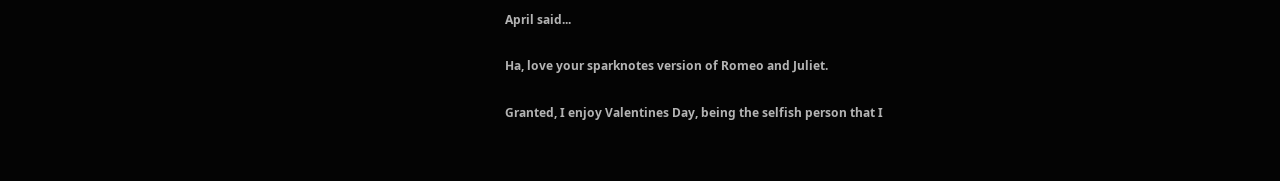April said...

Ha, love your sparknotes version of Romeo and Juliet.

Granted, I enjoy Valentines Day, being the selfish person that I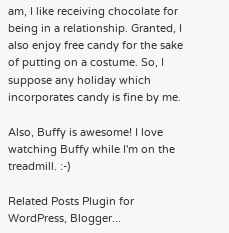am, I like receiving chocolate for being in a relationship. Granted, I also enjoy free candy for the sake of putting on a costume. So, I suppose any holiday which incorporates candy is fine by me.

Also, Buffy is awesome! I love watching Buffy while I'm on the treadmill. :-)

Related Posts Plugin for WordPress, Blogger...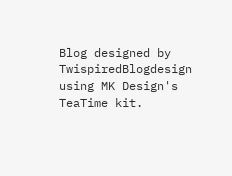Blog designed by TwispiredBlogdesign using MK Design's TeaTime kit.